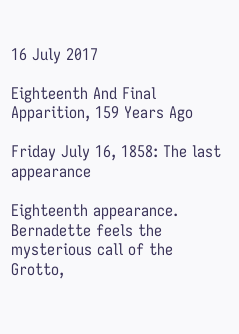16 July 2017

Eighteenth And Final Apparition, 159 Years Ago

Friday July 16, 1858: The last appearance

Eighteenth appearance. Bernadette feels the mysterious call of the Grotto,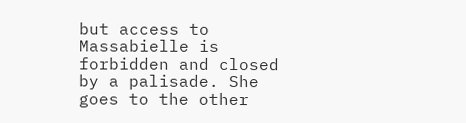but access to Massabielle is forbidden and closed by a palisade. She goes to the other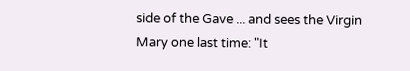side of the Gave ... and sees the Virgin Mary one last time: "It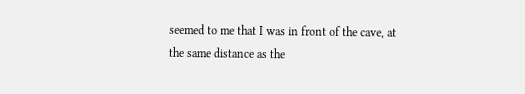seemed to me that I was in front of the cave, at the same distance as the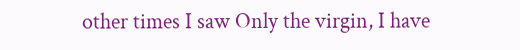other times I saw Only the virgin, I have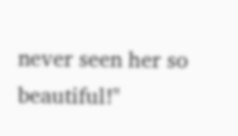never seen her so beautiful!"